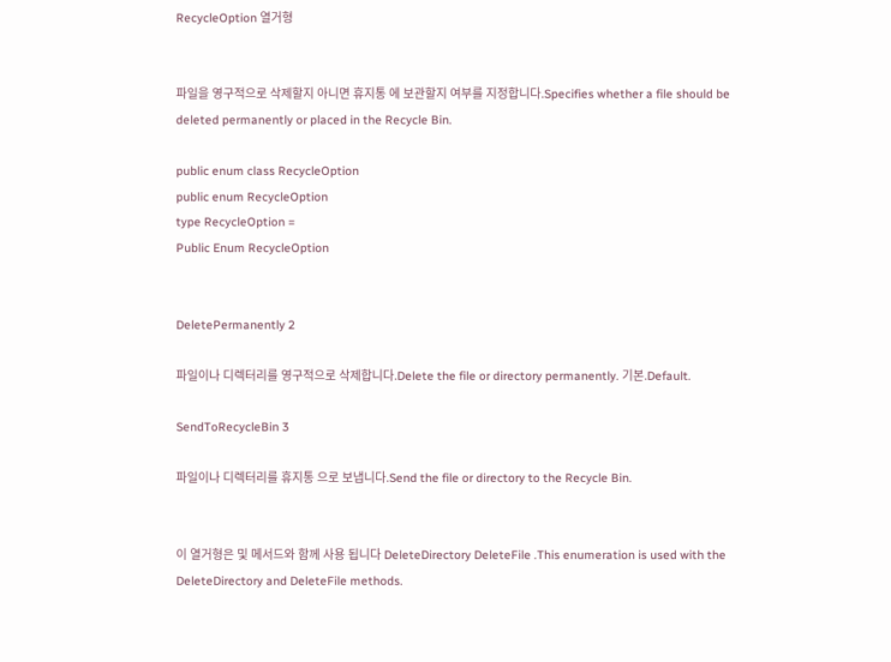RecycleOption 열거형


파일을 영구적으로 삭제할지 아니면 휴지통 에 보관할지 여부를 지정합니다.Specifies whether a file should be deleted permanently or placed in the Recycle Bin.

public enum class RecycleOption
public enum RecycleOption
type RecycleOption =
Public Enum RecycleOption


DeletePermanently 2

파일이나 디렉터리를 영구적으로 삭제합니다.Delete the file or directory permanently. 기본.Default.

SendToRecycleBin 3

파일이나 디렉터리를 휴지통 으로 보냅니다.Send the file or directory to the Recycle Bin.


이 열거형은 및 메서드와 함께 사용 됩니다 DeleteDirectory DeleteFile .This enumeration is used with the DeleteDirectory and DeleteFile methods.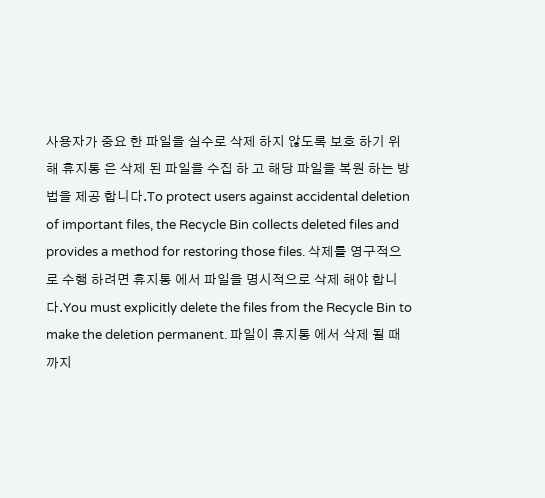사용자가 중요 한 파일을 실수로 삭제 하지 않도록 보호 하기 위해 휴지통 은 삭제 된 파일을 수집 하 고 해당 파일을 복원 하는 방법을 제공 합니다.To protect users against accidental deletion of important files, the Recycle Bin collects deleted files and provides a method for restoring those files. 삭제를 영구적으로 수행 하려면 휴지통 에서 파일을 명시적으로 삭제 해야 합니다.You must explicitly delete the files from the Recycle Bin to make the deletion permanent. 파일이 휴지통 에서 삭제 될 때까지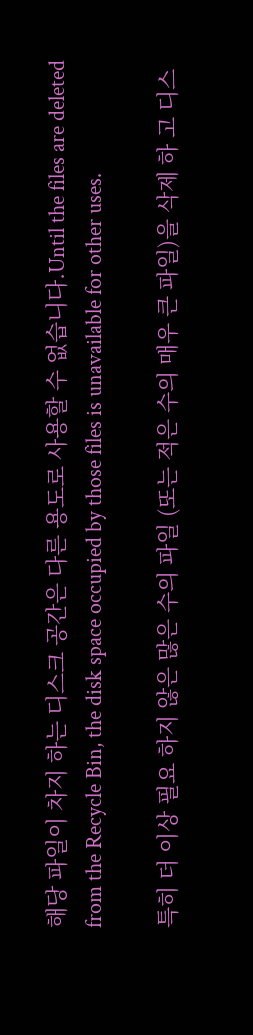해당 파일이 차지 하는 디스크 공간은 다른 용도로 사용할 수 없습니다.Until the files are deleted from the Recycle Bin, the disk space occupied by those files is unavailable for other uses.

특히 더 이상 필요 하지 않은 많은 수의 파일 (또는 적은 수의 매우 큰 파일)을 삭제 하 고 디스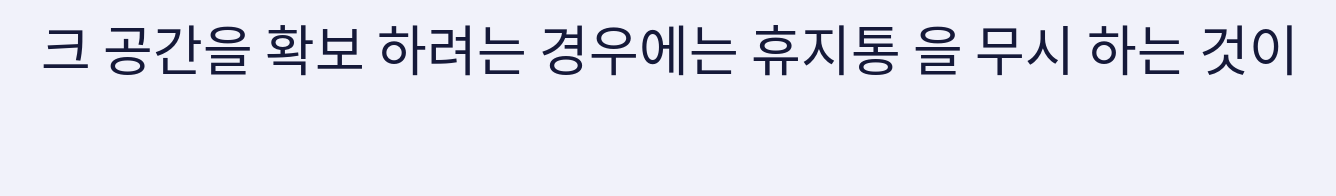크 공간을 확보 하려는 경우에는 휴지통 을 무시 하는 것이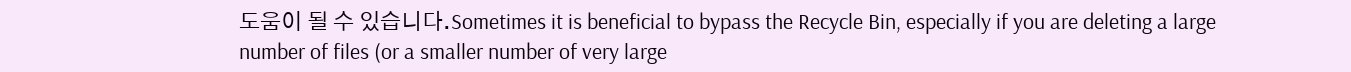도움이 될 수 있습니다.Sometimes it is beneficial to bypass the Recycle Bin, especially if you are deleting a large number of files (or a smaller number of very large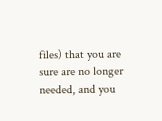files) that you are sure are no longer needed, and you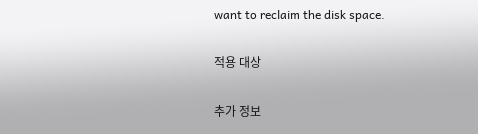want to reclaim the disk space.

적용 대상

추가 정보